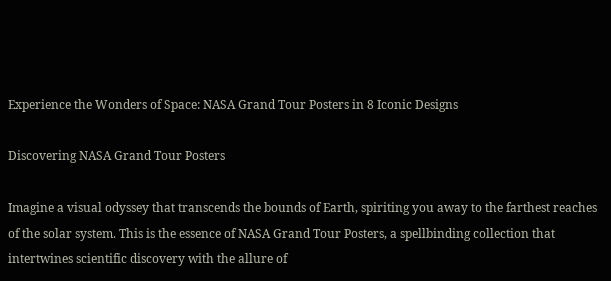Experience the Wonders of Space: NASA Grand Tour Posters in 8 Iconic Designs

Discovering NASA Grand Tour Posters

Imagine a visual odyssey that transcends the bounds of Earth, spiriting you away to the farthest reaches of the solar system. This is the essence of NASA Grand Tour Posters, a spellbinding collection that intertwines scientific discovery with the allure of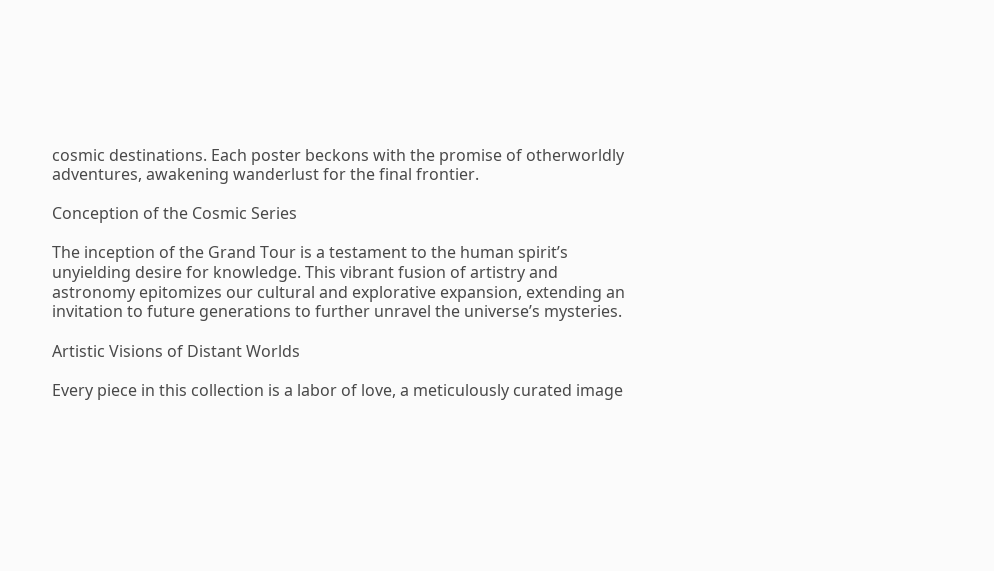cosmic destinations. Each poster beckons with the promise of otherworldly adventures, awakening wanderlust for the final frontier.

Conception of the Cosmic Series

The inception of the Grand Tour is a testament to the human spirit’s unyielding desire for knowledge. This vibrant fusion of artistry and astronomy epitomizes our cultural and explorative expansion, extending an invitation to future generations to further unravel the universe’s mysteries.

Artistic Visions of Distant Worlds

Every piece in this collection is a labor of love, a meticulously curated image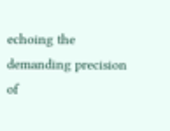echoing the demanding precision of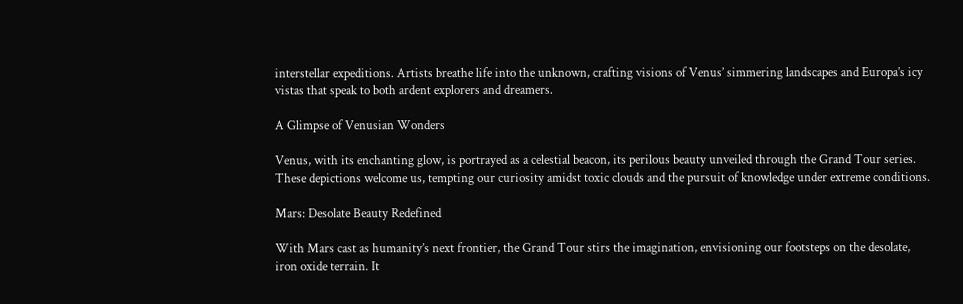interstellar expeditions. Artists breathe life into the unknown, crafting visions of Venus’ simmering landscapes and Europa’s icy vistas that speak to both ardent explorers and dreamers.

A Glimpse of Venusian Wonders

Venus, with its enchanting glow, is portrayed as a celestial beacon, its perilous beauty unveiled through the Grand Tour series. These depictions welcome us, tempting our curiosity amidst toxic clouds and the pursuit of knowledge under extreme conditions.

Mars: Desolate Beauty Redefined

With Mars cast as humanity’s next frontier, the Grand Tour stirs the imagination, envisioning our footsteps on the desolate, iron oxide terrain. It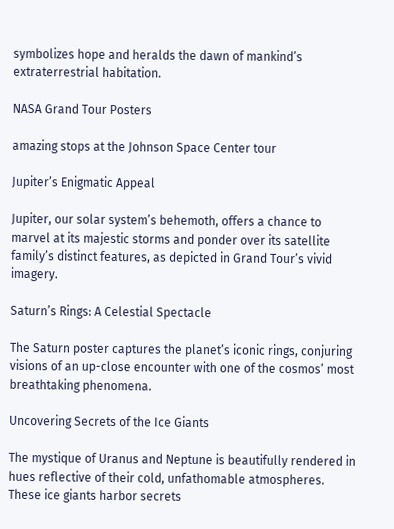symbolizes hope and heralds the dawn of mankind’s extraterrestrial habitation.

NASA Grand Tour Posters

amazing stops at the Johnson Space Center tour

Jupiter’s Enigmatic Appeal

Jupiter, our solar system’s behemoth, offers a chance to marvel at its majestic storms and ponder over its satellite family’s distinct features, as depicted in Grand Tour’s vivid imagery.

Saturn’s Rings: A Celestial Spectacle

The Saturn poster captures the planet’s iconic rings, conjuring visions of an up-close encounter with one of the cosmos’ most breathtaking phenomena.

Uncovering Secrets of the Ice Giants

The mystique of Uranus and Neptune is beautifully rendered in hues reflective of their cold, unfathomable atmospheres. These ice giants harbor secrets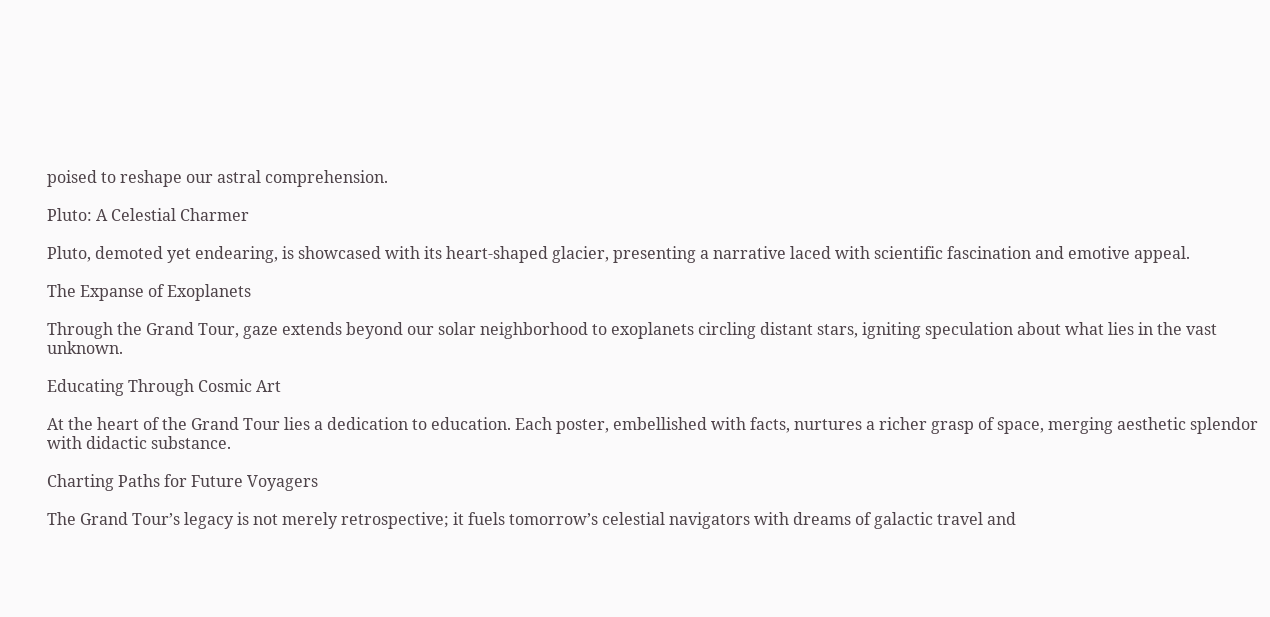poised to reshape our astral comprehension.

Pluto: A Celestial Charmer

Pluto, demoted yet endearing, is showcased with its heart-shaped glacier, presenting a narrative laced with scientific fascination and emotive appeal.

The Expanse of Exoplanets

Through the Grand Tour, gaze extends beyond our solar neighborhood to exoplanets circling distant stars, igniting speculation about what lies in the vast unknown.

Educating Through Cosmic Art

At the heart of the Grand Tour lies a dedication to education. Each poster, embellished with facts, nurtures a richer grasp of space, merging aesthetic splendor with didactic substance.

Charting Paths for Future Voyagers

The Grand Tour’s legacy is not merely retrospective; it fuels tomorrow’s celestial navigators with dreams of galactic travel and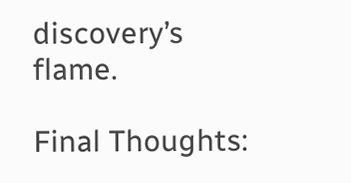discovery’s flame.

Final Thoughts: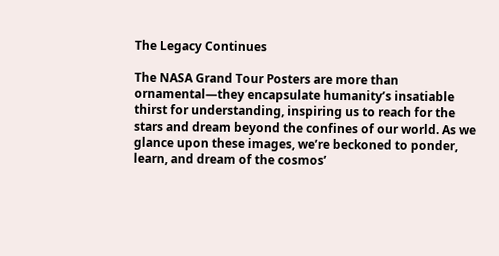The Legacy Continues

The NASA Grand Tour Posters are more than ornamental—they encapsulate humanity’s insatiable thirst for understanding, inspiring us to reach for the stars and dream beyond the confines of our world. As we glance upon these images, we’re beckoned to ponder, learn, and dream of the cosmos’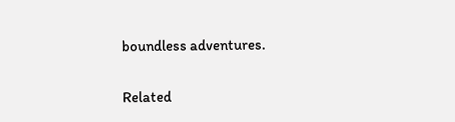boundless adventures.

Related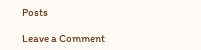Posts

Leave a Comment